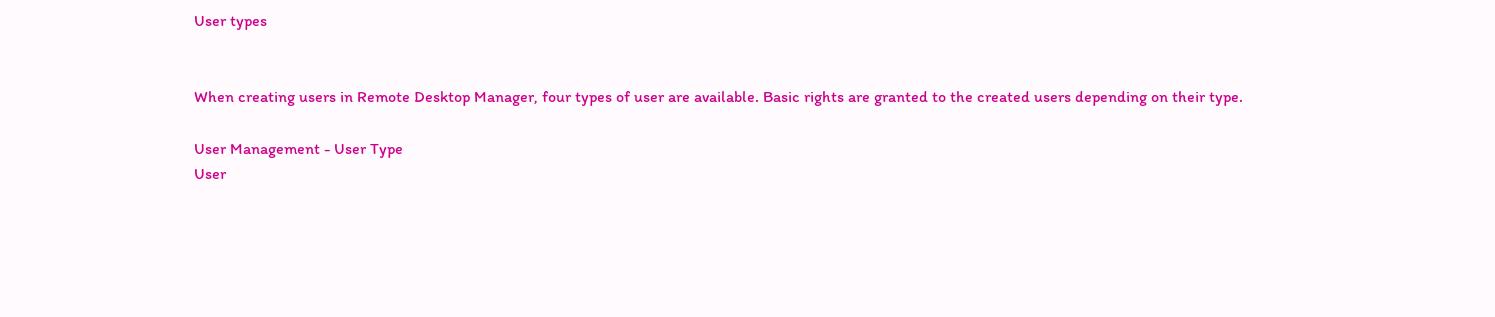User types


When creating users in Remote Desktop Manager, four types of user are available. Basic rights are granted to the created users depending on their type.

User Management - User Type
User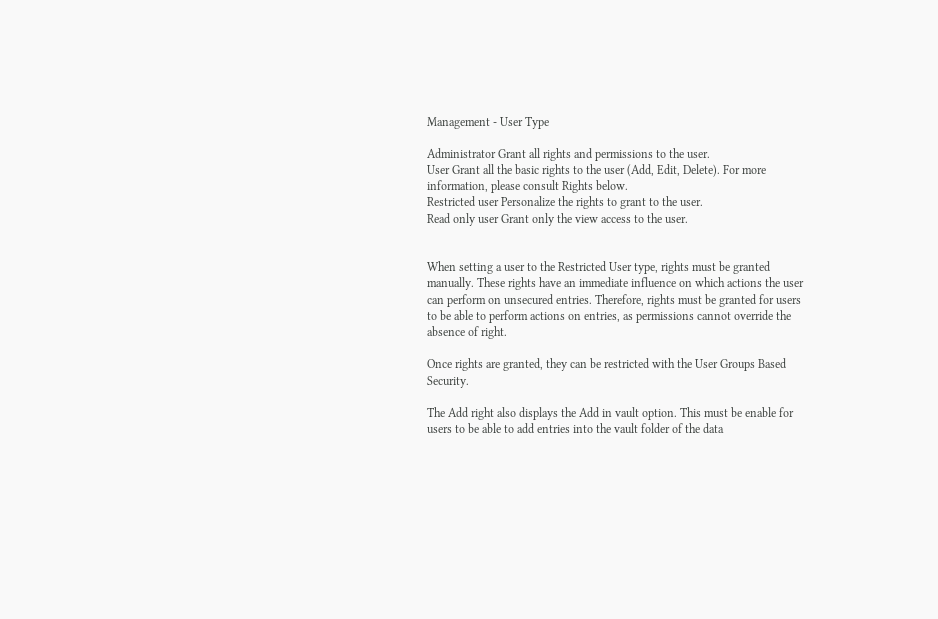Management - User Type

Administrator Grant all rights and permissions to the user.
User Grant all the basic rights to the user (Add, Edit, Delete). For more information, please consult Rights below.
Restricted user Personalize the rights to grant to the user.
Read only user Grant only the view access to the user.


When setting a user to the Restricted User type, rights must be granted manually. These rights have an immediate influence on which actions the user can perform on unsecured entries. Therefore, rights must be granted for users to be able to perform actions on entries, as permissions cannot override the absence of right.

Once rights are granted, they can be restricted with the User Groups Based Security.

The Add right also displays the Add in vault option. This must be enable for users to be able to add entries into the vault folder of the data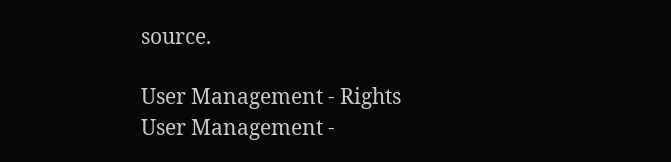source.

User Management - Rights
User Management -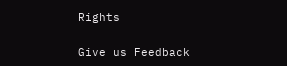Rights

Give us Feedback